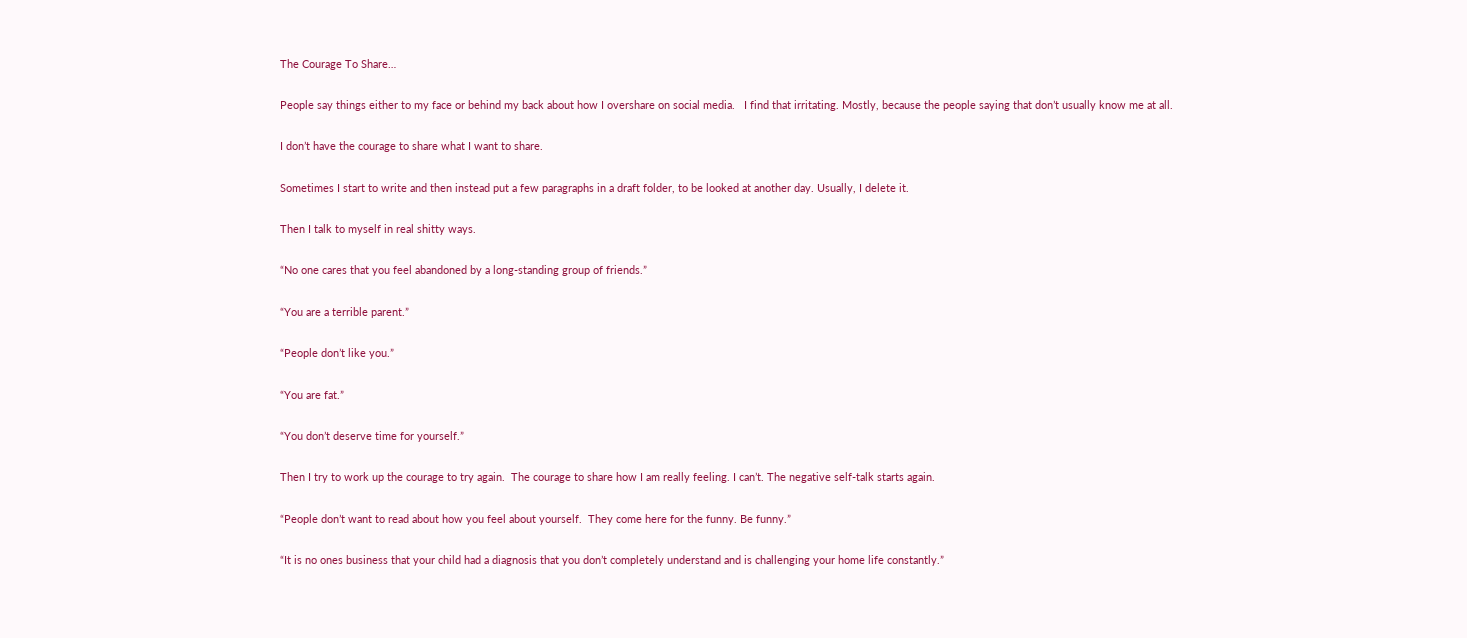The Courage To Share…

People say things either to my face or behind my back about how I overshare on social media.   I find that irritating. Mostly, because the people saying that don’t usually know me at all.

I don’t have the courage to share what I want to share.

Sometimes I start to write and then instead put a few paragraphs in a draft folder, to be looked at another day. Usually, I delete it.

Then I talk to myself in real shitty ways.

“No one cares that you feel abandoned by a long-standing group of friends.”

“You are a terrible parent.”

“People don’t like you.”

“You are fat.”

“You don’t deserve time for yourself.”

Then I try to work up the courage to try again.  The courage to share how I am really feeling. I can’t. The negative self-talk starts again.

“People don’t want to read about how you feel about yourself.  They come here for the funny. Be funny.”

“It is no ones business that your child had a diagnosis that you don’t completely understand and is challenging your home life constantly.”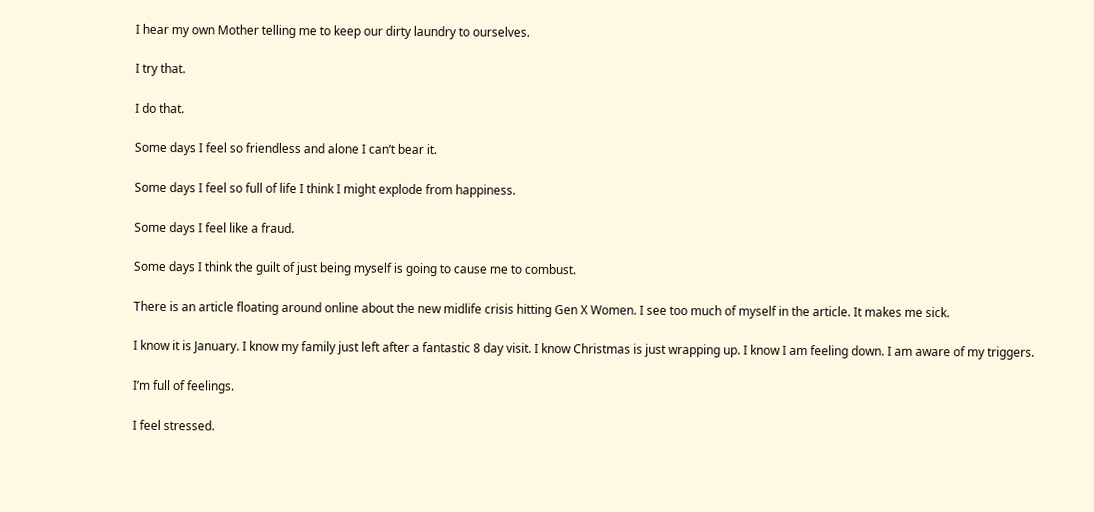I hear my own Mother telling me to keep our dirty laundry to ourselves.

I try that.

I do that.

Some days I feel so friendless and alone I can’t bear it.

Some days I feel so full of life I think I might explode from happiness.

Some days I feel like a fraud.

Some days I think the guilt of just being myself is going to cause me to combust.

There is an article floating around online about the new midlife crisis hitting Gen X Women. I see too much of myself in the article. It makes me sick.

I know it is January. I know my family just left after a fantastic 8 day visit. I know Christmas is just wrapping up. I know I am feeling down. I am aware of my triggers.

I’m full of feelings.

I feel stressed.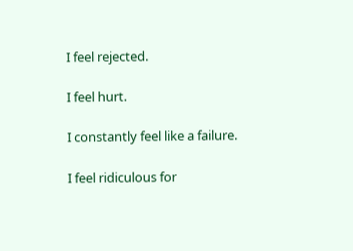I feel rejected.

I feel hurt.

I constantly feel like a failure.

I feel ridiculous for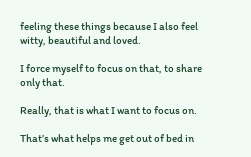feeling these things because I also feel witty, beautiful and loved.

I force myself to focus on that, to share only that.

Really, that is what I want to focus on.

That’s what helps me get out of bed in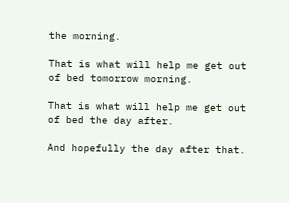the morning.

That is what will help me get out of bed tomorrow morning.

That is what will help me get out of bed the day after.

And hopefully the day after that.